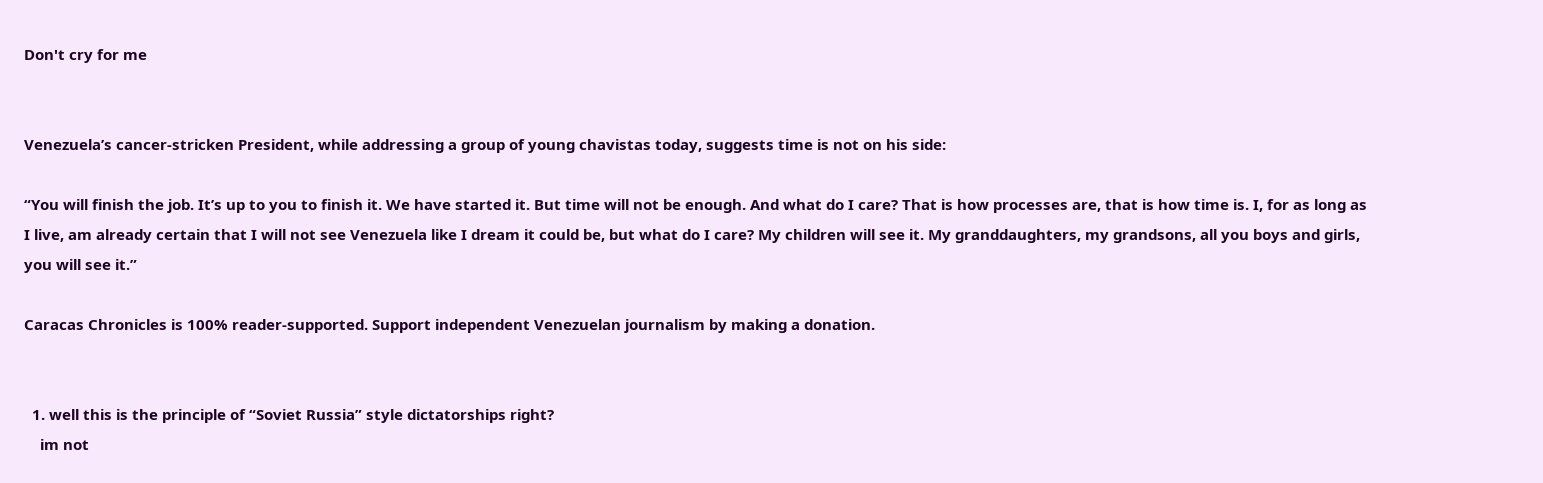Don't cry for me


Venezuela’s cancer-stricken President, while addressing a group of young chavistas today, suggests time is not on his side:

“You will finish the job. It’s up to you to finish it. We have started it. But time will not be enough. And what do I care? That is how processes are, that is how time is. I, for as long as I live, am already certain that I will not see Venezuela like I dream it could be, but what do I care? My children will see it. My granddaughters, my grandsons, all you boys and girls, you will see it.”

Caracas Chronicles is 100% reader-supported. Support independent Venezuelan journalism by making a donation.


  1. well this is the principle of “Soviet Russia” style dictatorships right?
    im not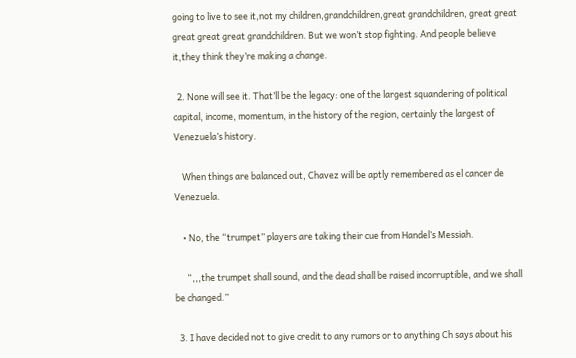going to live to see it,not my children,grandchildren,great grandchildren, great great great great great grandchildren. But we won’t stop fighting. And people believe it,they think they’re making a change.

  2. None will see it. That’ll be the legacy: one of the largest squandering of political capital, income, momentum, in the history of the region, certainly the largest of Venezuela’s history.

    When things are balanced out, Chavez will be aptly remembered as el cancer de Venezuela.

    • No, the “trumpet” players are taking their cue from Handel’s Messiah.

      “,,,the trumpet shall sound, and the dead shall be raised incorruptible, and we shall be changed.”

  3. I have decided not to give credit to any rumors or to anything Ch says about his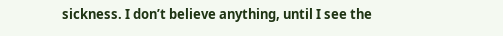sickness. I don’t believe anything, until I see the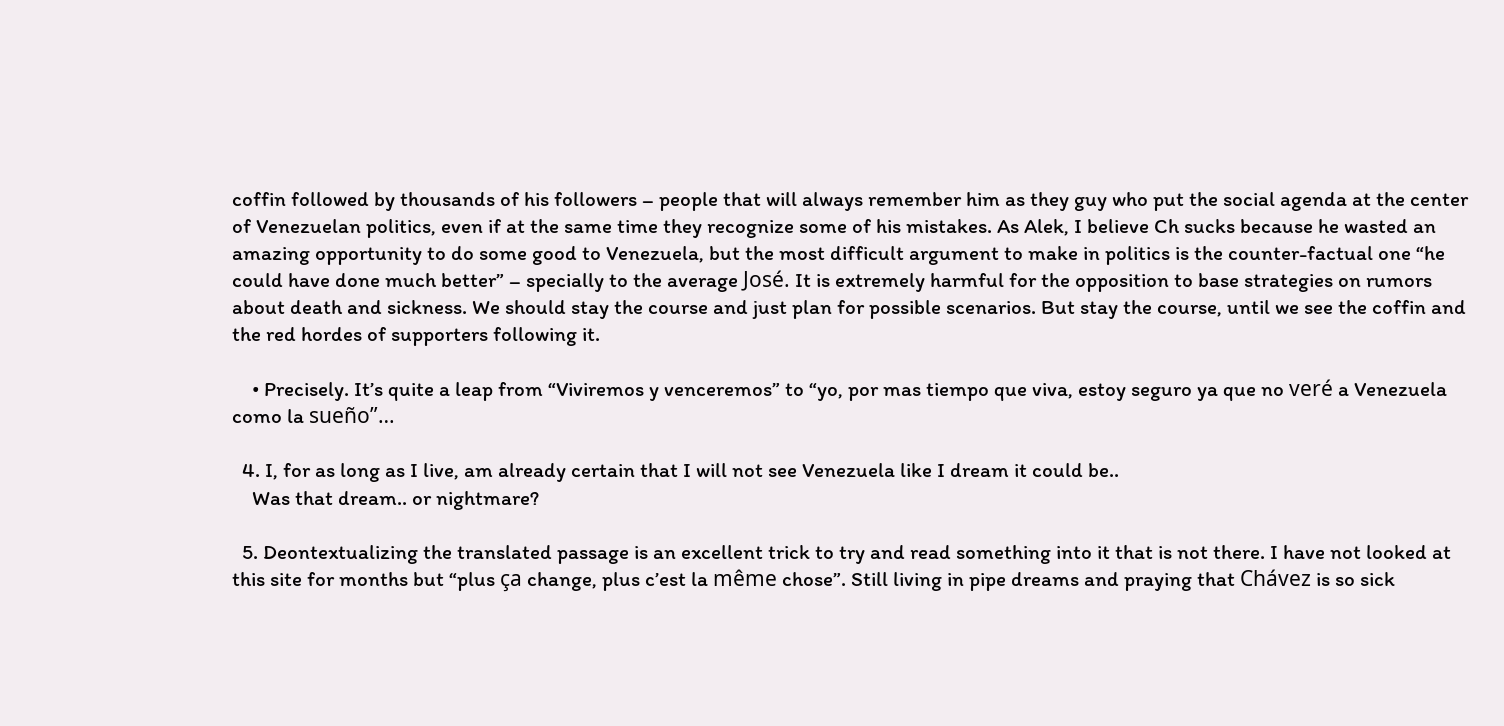coffin followed by thousands of his followers – people that will always remember him as they guy who put the social agenda at the center of Venezuelan politics, even if at the same time they recognize some of his mistakes. As Alek, I believe Ch sucks because he wasted an amazing opportunity to do some good to Venezuela, but the most difficult argument to make in politics is the counter-factual one “he could have done much better” – specially to the average José. It is extremely harmful for the opposition to base strategies on rumors about death and sickness. We should stay the course and just plan for possible scenarios. But stay the course, until we see the coffin and the red hordes of supporters following it.

    • Precisely. It’s quite a leap from “Viviremos y venceremos” to “yo, por mas tiempo que viva, estoy seguro ya que no veré a Venezuela como la sueño”…

  4. I, for as long as I live, am already certain that I will not see Venezuela like I dream it could be..
    Was that dream.. or nightmare?

  5. Deontextualizing the translated passage is an excellent trick to try and read something into it that is not there. I have not looked at this site for months but “plus ça change, plus c’est la même chose”. Still living in pipe dreams and praying that Chávez is so sick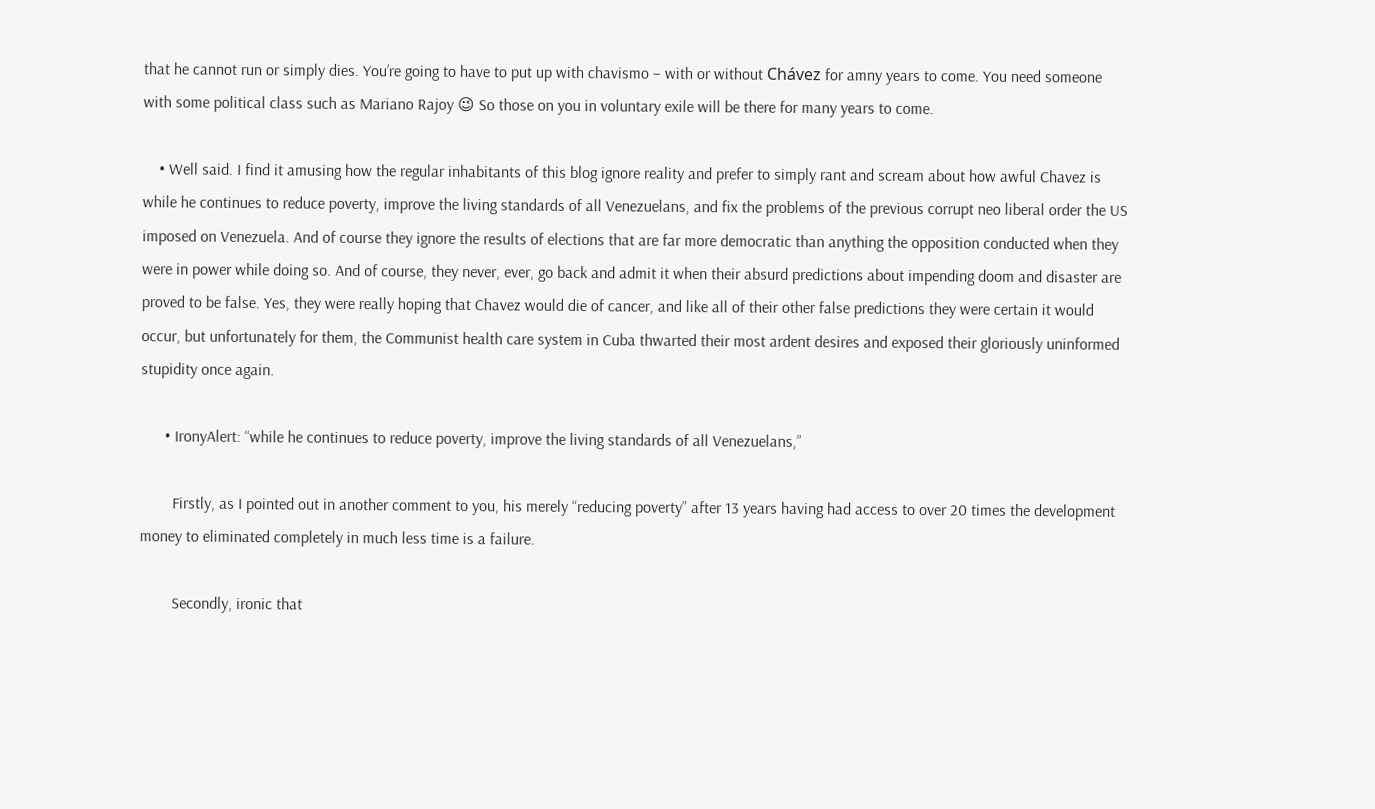that he cannot run or simply dies. You’re going to have to put up with chavismo – with or without Chávez for amny years to come. You need someone with some political class such as Mariano Rajoy 😉 So those on you in voluntary exile will be there for many years to come.

    • Well said. I find it amusing how the regular inhabitants of this blog ignore reality and prefer to simply rant and scream about how awful Chavez is while he continues to reduce poverty, improve the living standards of all Venezuelans, and fix the problems of the previous corrupt neo liberal order the US imposed on Venezuela. And of course they ignore the results of elections that are far more democratic than anything the opposition conducted when they were in power while doing so. And of course, they never, ever, go back and admit it when their absurd predictions about impending doom and disaster are proved to be false. Yes, they were really hoping that Chavez would die of cancer, and like all of their other false predictions they were certain it would occur, but unfortunately for them, the Communist health care system in Cuba thwarted their most ardent desires and exposed their gloriously uninformed stupidity once again.

      • IronyAlert: “while he continues to reduce poverty, improve the living standards of all Venezuelans,”

        Firstly, as I pointed out in another comment to you, his merely “reducing poverty” after 13 years having had access to over 20 times the development money to eliminated completely in much less time is a failure.

        Secondly, ironic that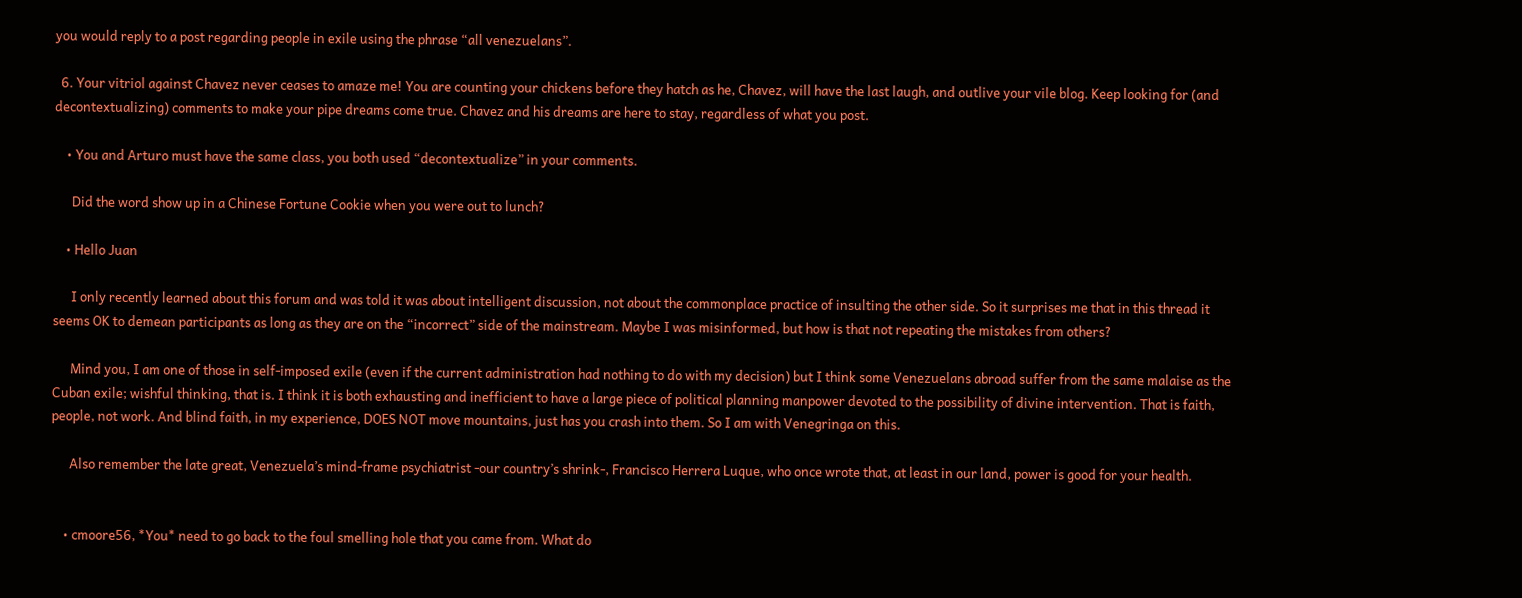you would reply to a post regarding people in exile using the phrase “all venezuelans”.

  6. Your vitriol against Chavez never ceases to amaze me! You are counting your chickens before they hatch as he, Chavez, will have the last laugh, and outlive your vile blog. Keep looking for (and decontextualizing) comments to make your pipe dreams come true. Chavez and his dreams are here to stay, regardless of what you post.

    • You and Arturo must have the same class, you both used “decontextualize” in your comments.

      Did the word show up in a Chinese Fortune Cookie when you were out to lunch?

    • Hello Juan

      I only recently learned about this forum and was told it was about intelligent discussion, not about the commonplace practice of insulting the other side. So it surprises me that in this thread it seems OK to demean participants as long as they are on the “incorrect” side of the mainstream. Maybe I was misinformed, but how is that not repeating the mistakes from others?

      Mind you, I am one of those in self-imposed exile (even if the current administration had nothing to do with my decision) but I think some Venezuelans abroad suffer from the same malaise as the Cuban exile; wishful thinking, that is. I think it is both exhausting and inefficient to have a large piece of political planning manpower devoted to the possibility of divine intervention. That is faith, people, not work. And blind faith, in my experience, DOES NOT move mountains, just has you crash into them. So I am with Venegringa on this.

      Also remember the late great, Venezuela’s mind-frame psychiatrist -our country’s shrink-, Francisco Herrera Luque, who once wrote that, at least in our land, power is good for your health.


    • cmoore56, *You* need to go back to the foul smelling hole that you came from. What do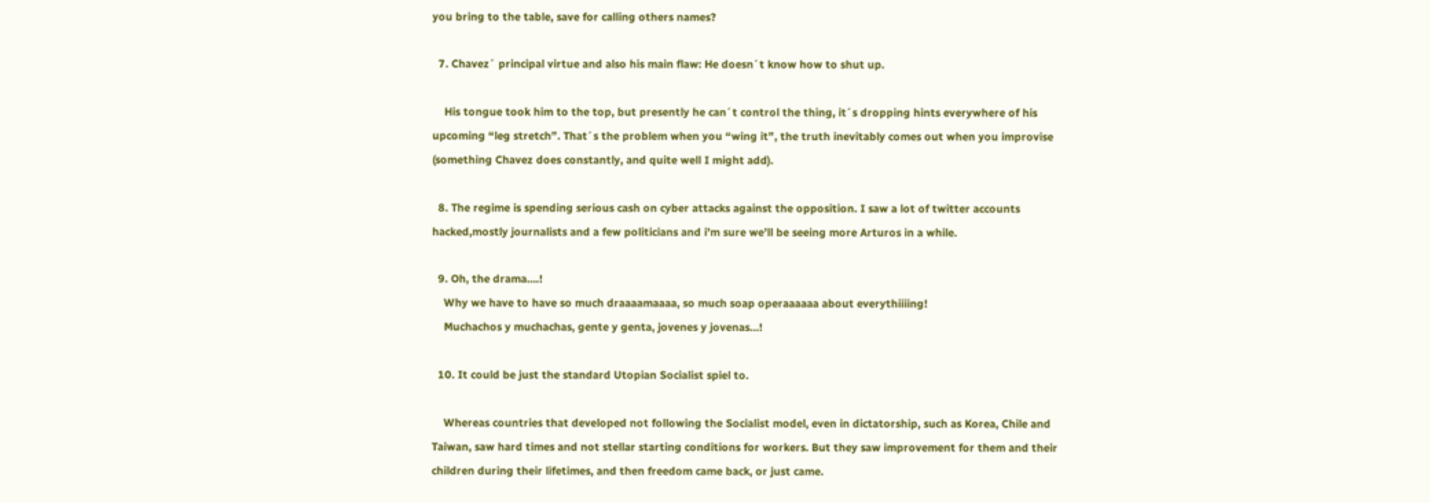you bring to the table, save for calling others names?

  7. Chavez´ principal virtue and also his main flaw: He doesn´t know how to shut up.

    His tongue took him to the top, but presently he can´t control the thing, it´s dropping hints everywhere of his upcoming “leg stretch”. That´s the problem when you “wing it”, the truth inevitably comes out when you improvise (something Chavez does constantly, and quite well I might add).

  8. The regime is spending serious cash on cyber attacks against the opposition. I saw a lot of twitter accounts hacked,mostly journalists and a few politicians and i’m sure we’ll be seeing more Arturos in a while.

  9. Oh, the drama….!
    Why we have to have so much draaaamaaaa, so much soap operaaaaaa about everythiiiing!
    Muchachos y muchachas, gente y genta, jovenes y jovenas…!

  10. It could be just the standard Utopian Socialist spiel to.

    Whereas countries that developed not following the Socialist model, even in dictatorship, such as Korea, Chile and Taiwan, saw hard times and not stellar starting conditions for workers. But they saw improvement for them and their children during their lifetimes, and then freedom came back, or just came.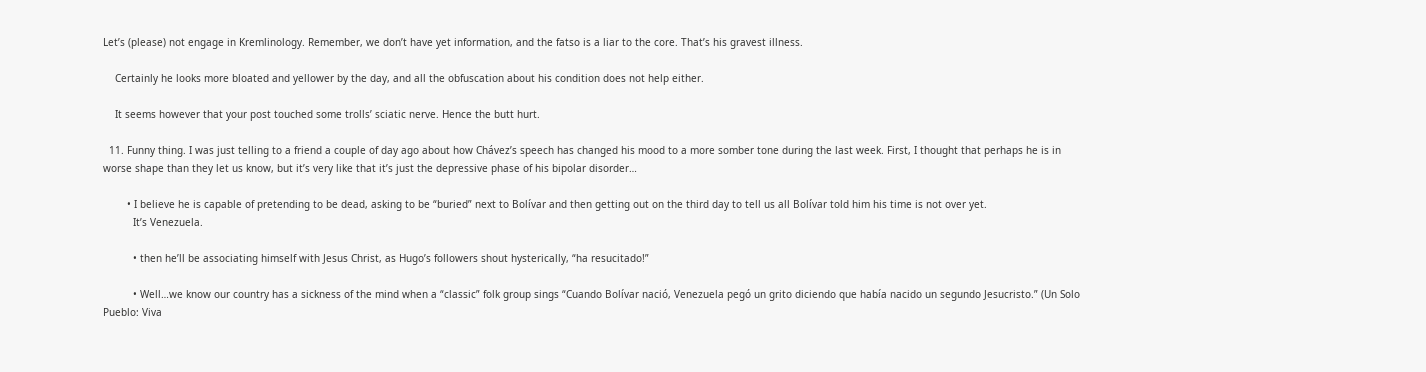Let’s (please) not engage in Kremlinology. Remember, we don’t have yet information, and the fatso is a liar to the core. That’s his gravest illness.

    Certainly he looks more bloated and yellower by the day, and all the obfuscation about his condition does not help either.

    It seems however that your post touched some trolls’ sciatic nerve. Hence the butt hurt.

  11. Funny thing. I was just telling to a friend a couple of day ago about how Chávez’s speech has changed his mood to a more somber tone during the last week. First, I thought that perhaps he is in worse shape than they let us know, but it’s very like that it’s just the depressive phase of his bipolar disorder…

        • I believe he is capable of pretending to be dead, asking to be “buried” next to Bolívar and then getting out on the third day to tell us all Bolívar told him his time is not over yet.
          It’s Venezuela.

          • then he’ll be associating himself with Jesus Christ, as Hugo’s followers shout hysterically, “ha resucitado!”

          • Well…we know our country has a sickness of the mind when a “classic” folk group sings “Cuando Bolívar nació, Venezuela pegó un grito diciendo que había nacido un segundo Jesucristo.” (Un Solo Pueblo: Viva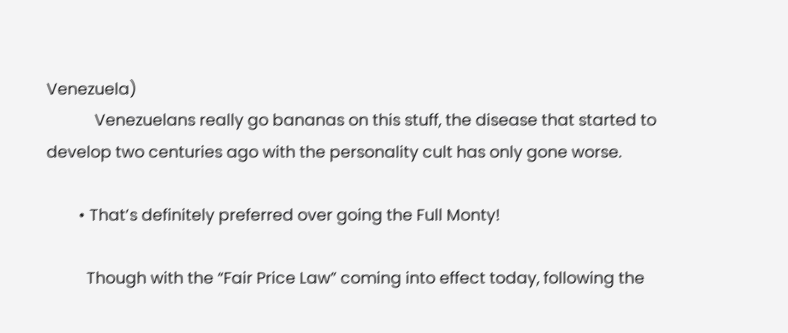Venezuela)
            Venezuelans really go bananas on this stuff, the disease that started to develop two centuries ago with the personality cult has only gone worse.

        • That’s definitely preferred over going the Full Monty!

          Though with the “Fair Price Law” coming into effect today, following the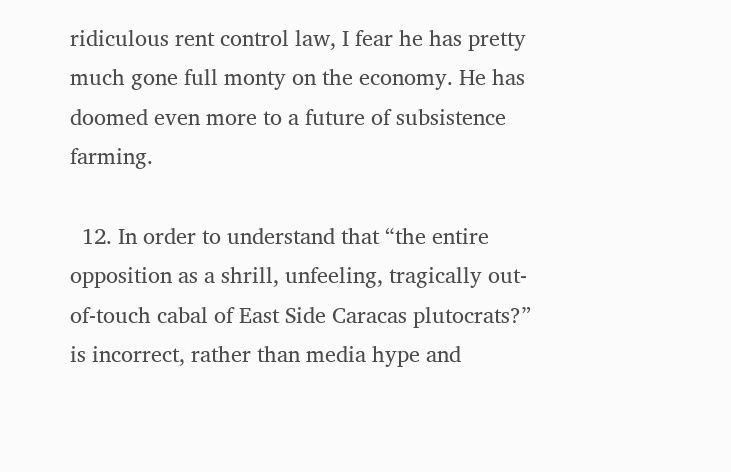ridiculous rent control law, I fear he has pretty much gone full monty on the economy. He has doomed even more to a future of subsistence farming.

  12. In order to understand that “the entire opposition as a shrill, unfeeling, tragically out-of-touch cabal of East Side Caracas plutocrats?” is incorrect, rather than media hype and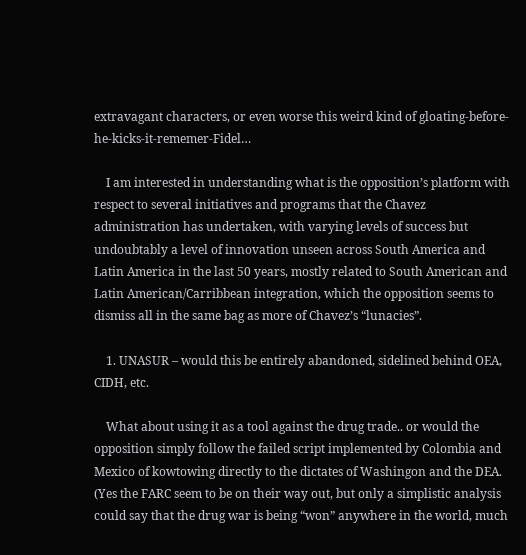extravagant characters, or even worse this weird kind of gloating-before-he-kicks-it-rememer-Fidel…

    I am interested in understanding what is the opposition’s platform with respect to several initiatives and programs that the Chavez administration has undertaken, with varying levels of success but undoubtably a level of innovation unseen across South America and Latin America in the last 50 years, mostly related to South American and Latin American/Carribbean integration, which the opposition seems to dismiss all in the same bag as more of Chavez’s “lunacies”.

    1. UNASUR – would this be entirely abandoned, sidelined behind OEA, CIDH, etc.

    What about using it as a tool against the drug trade.. or would the opposition simply follow the failed script implemented by Colombia and Mexico of kowtowing directly to the dictates of Washingon and the DEA. (Yes the FARC seem to be on their way out, but only a simplistic analysis could say that the drug war is being “won” anywhere in the world, much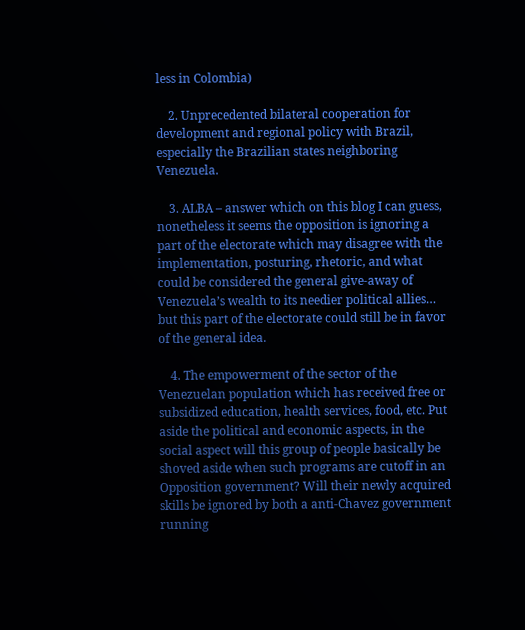less in Colombia)

    2. Unprecedented bilateral cooperation for development and regional policy with Brazil, especially the Brazilian states neighboring Venezuela.

    3. ALBA – answer which on this blog I can guess, nonetheless it seems the opposition is ignoring a part of the electorate which may disagree with the implementation, posturing, rhetoric, and what could be considered the general give-away of Venezuela’s wealth to its needier political allies… but this part of the electorate could still be in favor of the general idea.

    4. The empowerment of the sector of the Venezuelan population which has received free or subsidized education, health services, food, etc. Put aside the political and economic aspects, in the social aspect will this group of people basically be shoved aside when such programs are cutoff in an Opposition government? Will their newly acquired skills be ignored by both a anti-Chavez government running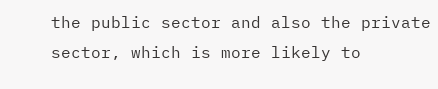the public sector and also the private sector, which is more likely to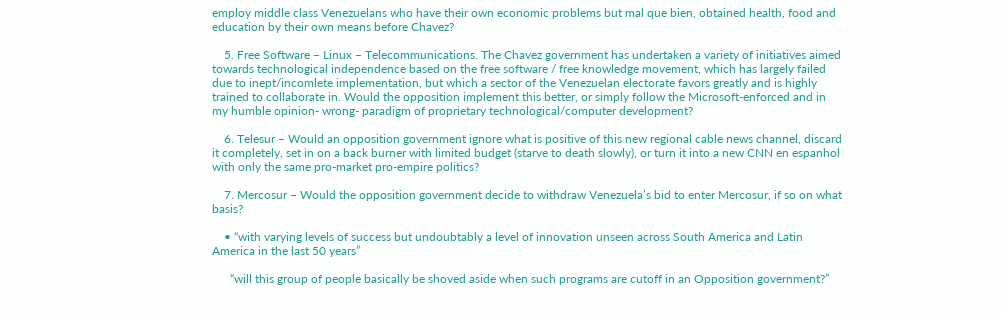employ middle class Venezuelans who have their own economic problems but mal que bien, obtained health, food and education by their own means before Chavez?

    5. Free Software – Linux – Telecommunications. The Chavez government has undertaken a variety of initiatives aimed towards technological independence based on the free software / free knowledge movement, which has largely failed due to inept/incomlete implementation, but which a sector of the Venezuelan electorate favors greatly and is highly trained to collaborate in. Would the opposition implement this better, or simply follow the Microsoft-enforced and in my humble opinion- wrong- paradigm of proprietary technological/computer development?

    6. Telesur – Would an opposition government ignore what is positive of this new regional cable news channel, discard it completely, set in on a back burner with limited budget (starve to death slowly), or turn it into a new CNN en espanhol with only the same pro-market pro-empire politics?

    7. Mercosur – Would the opposition government decide to withdraw Venezuela’s bid to enter Mercosur, if so on what basis?

    • “with varying levels of success but undoubtably a level of innovation unseen across South America and Latin America in the last 50 years”

      “will this group of people basically be shoved aside when such programs are cutoff in an Opposition government?”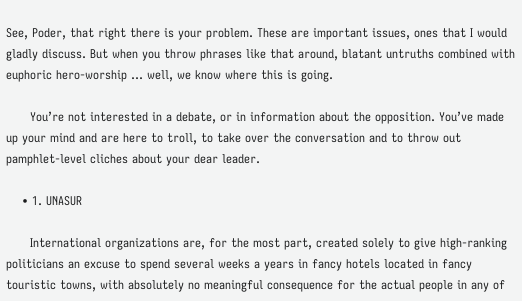See, Poder, that right there is your problem. These are important issues, ones that I would gladly discuss. But when you throw phrases like that around, blatant untruths combined with euphoric hero-worship … well, we know where this is going.

      You’re not interested in a debate, or in information about the opposition. You’ve made up your mind and are here to troll, to take over the conversation and to throw out pamphlet-level cliches about your dear leader.

    • 1. UNASUR

      International organizations are, for the most part, created solely to give high-ranking politicians an excuse to spend several weeks a years in fancy hotels located in fancy touristic towns, with absolutely no meaningful consequence for the actual people in any of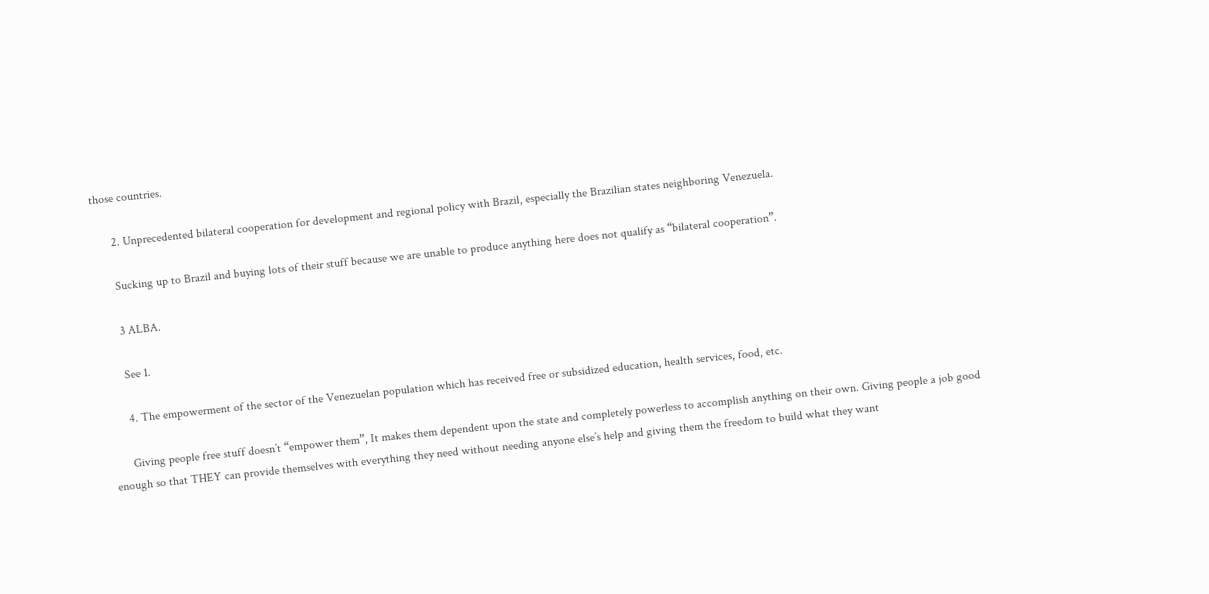those countries.

      2. Unprecedented bilateral cooperation for development and regional policy with Brazil, especially the Brazilian states neighboring Venezuela.

      Sucking up to Brazil and buying lots of their stuff because we are unable to produce anything here does not qualify as “bilateral cooperation”.

      3 ALBA.

      See 1.

      4. The empowerment of the sector of the Venezuelan population which has received free or subsidized education, health services, food, etc.

      Giving people free stuff doesn’t “empower them”, It makes them dependent upon the state and completely powerless to accomplish anything on their own. Giving people a job good enough so that THEY can provide themselves with everything they need without needing anyone else’s help and giving them the freedom to build what they want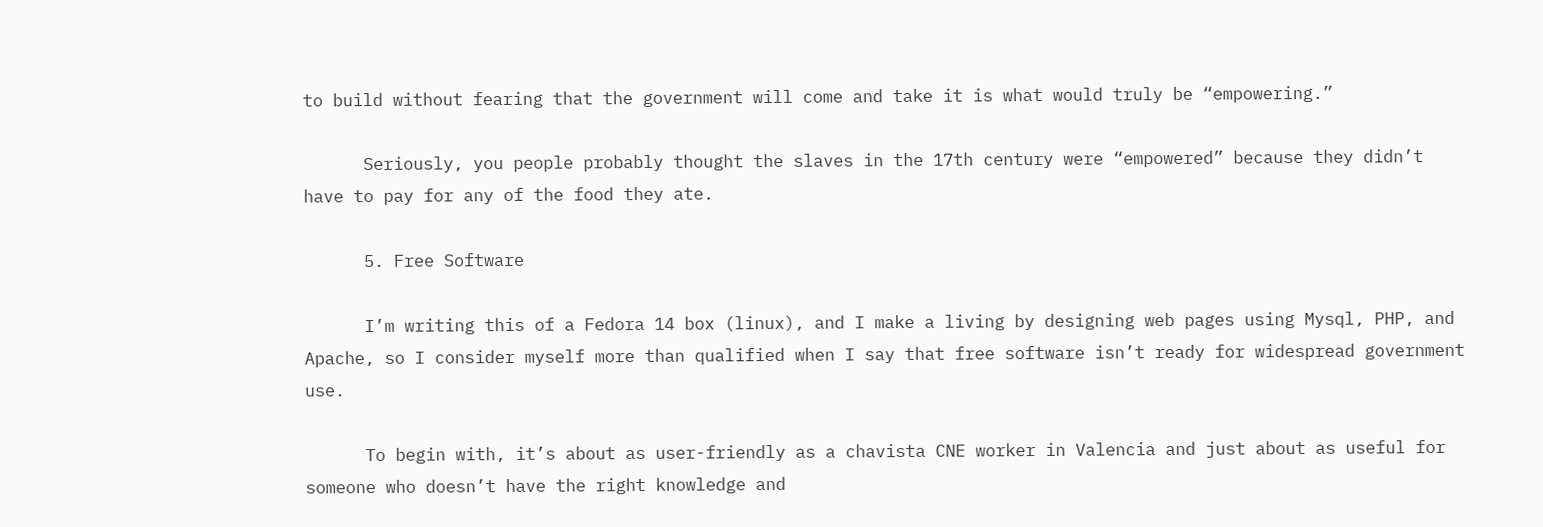to build without fearing that the government will come and take it is what would truly be “empowering.”

      Seriously, you people probably thought the slaves in the 17th century were “empowered” because they didn’t have to pay for any of the food they ate.

      5. Free Software

      I’m writing this of a Fedora 14 box (linux), and I make a living by designing web pages using Mysql, PHP, and Apache, so I consider myself more than qualified when I say that free software isn’t ready for widespread government use.

      To begin with, it’s about as user-friendly as a chavista CNE worker in Valencia and just about as useful for someone who doesn’t have the right knowledge and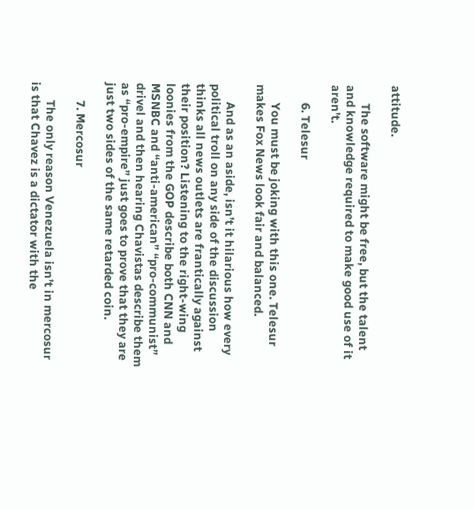attitude.

      The software might be free, but the talent and knowledge required to make good use of it aren’t.

      6. Telesur

      You must be joking with this one. Telesur makes Fox News look fair and balanced.

      And as an aside, isn’t it hilarious how every political troll on any side of the discussion thinks all news outlets are frantically against their position? Listening to the right-wing loonies from the GOP describe both CNN and MSNBC and “anti-american” “pro-communist” drivel and then hearing Chavistas describe them as “pro-empire” just goes to prove that they are just two sides of the same retarded coin.

      7. Mercosur

      The only reason Venezuela isn’t in mercosur is that Chavez is a dictator with the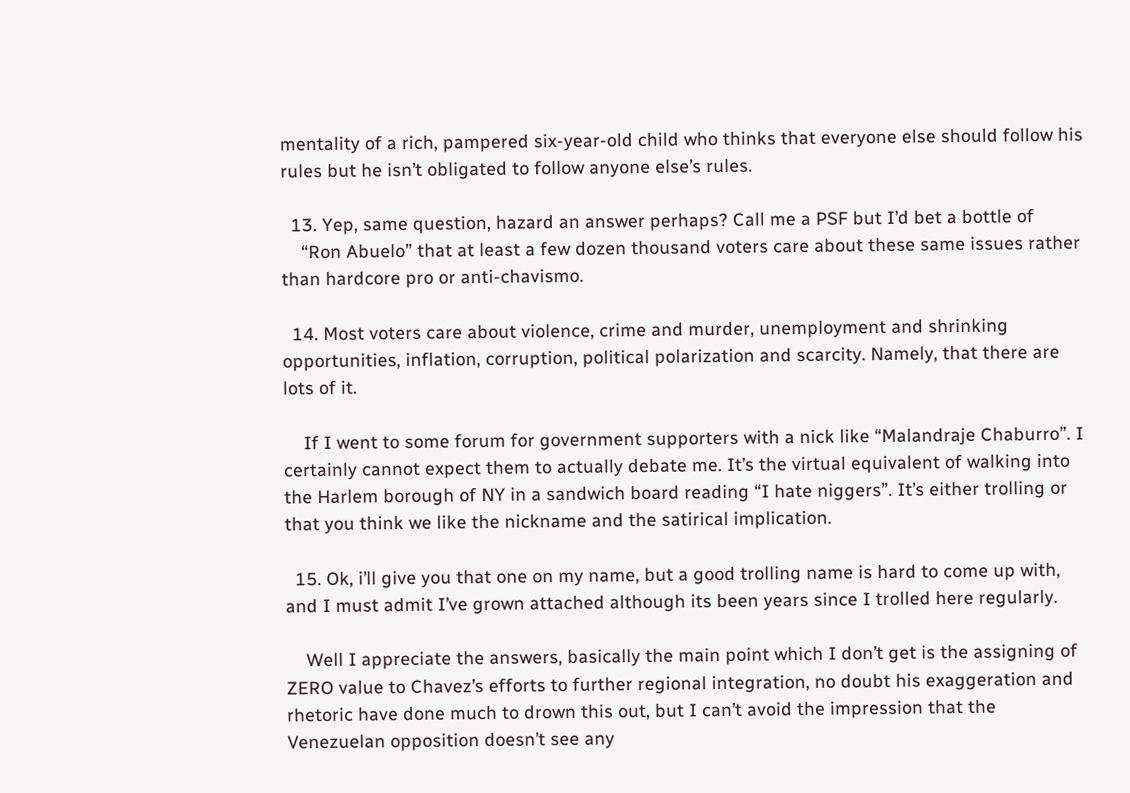mentality of a rich, pampered six-year-old child who thinks that everyone else should follow his rules but he isn’t obligated to follow anyone else’s rules.

  13. Yep, same question, hazard an answer perhaps? Call me a PSF but I’d bet a bottle of
    “Ron Abuelo” that at least a few dozen thousand voters care about these same issues rather than hardcore pro or anti-chavismo.

  14. Most voters care about violence, crime and murder, unemployment and shrinking opportunities, inflation, corruption, political polarization and scarcity. Namely, that there are lots of it.

    If I went to some forum for government supporters with a nick like “Malandraje Chaburro”. I certainly cannot expect them to actually debate me. It’s the virtual equivalent of walking into the Harlem borough of NY in a sandwich board reading “I hate niggers”. It’s either trolling or that you think we like the nickname and the satirical implication.

  15. Ok, i’ll give you that one on my name, but a good trolling name is hard to come up with, and I must admit I’ve grown attached although its been years since I trolled here regularly.

    Well I appreciate the answers, basically the main point which I don’t get is the assigning of ZERO value to Chavez’s efforts to further regional integration, no doubt his exaggeration and rhetoric have done much to drown this out, but I can’t avoid the impression that the Venezuelan opposition doesn’t see any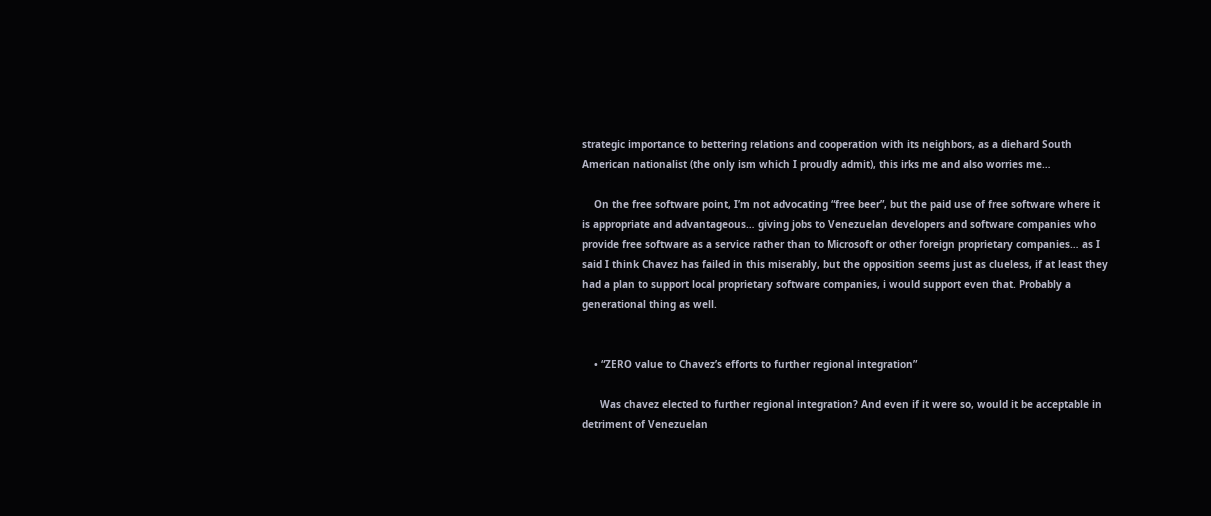strategic importance to bettering relations and cooperation with its neighbors, as a diehard South American nationalist (the only ism which I proudly admit), this irks me and also worries me…

    On the free software point, I’m not advocating “free beer”, but the paid use of free software where it is appropriate and advantageous… giving jobs to Venezuelan developers and software companies who provide free software as a service rather than to Microsoft or other foreign proprietary companies… as I said I think Chavez has failed in this miserably, but the opposition seems just as clueless, if at least they had a plan to support local proprietary software companies, i would support even that. Probably a generational thing as well.


    • “ZERO value to Chavez’s efforts to further regional integration”

      Was chavez elected to further regional integration? And even if it were so, would it be acceptable in detriment of Venezuelan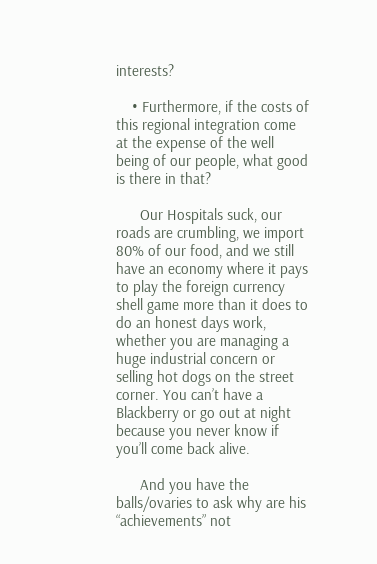interests?

    • Furthermore, if the costs of this regional integration come at the expense of the well being of our people, what good is there in that?

      Our Hospitals suck, our roads are crumbling, we import 80% of our food, and we still have an economy where it pays to play the foreign currency shell game more than it does to do an honest days work, whether you are managing a huge industrial concern or selling hot dogs on the street corner. You can’t have a Blackberry or go out at night because you never know if you’ll come back alive.

      And you have the balls/ovaries to ask why are his “achievements” not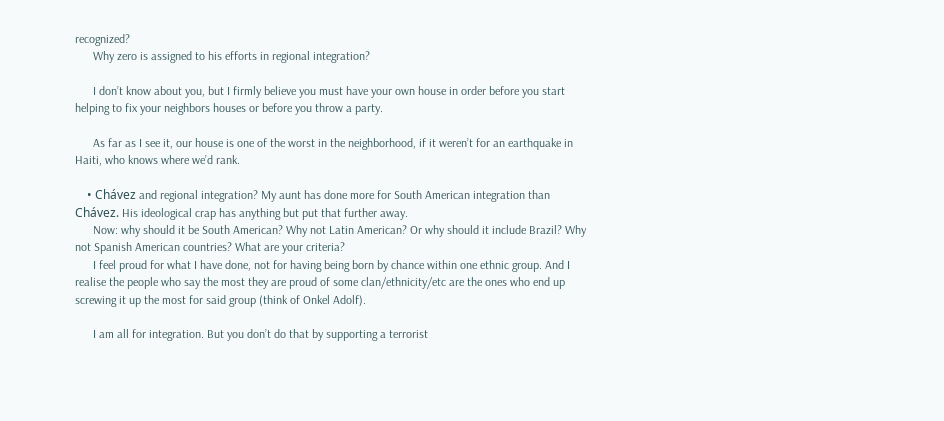recognized?
      Why zero is assigned to his efforts in regional integration?

      I don’t know about you, but I firmly believe you must have your own house in order before you start helping to fix your neighbors houses or before you throw a party.

      As far as I see it, our house is one of the worst in the neighborhood, if it weren’t for an earthquake in Haiti, who knows where we’d rank.

    • Chávez and regional integration? My aunt has done more for South American integration than Chávez. His ideological crap has anything but put that further away.
      Now: why should it be South American? Why not Latin American? Or why should it include Brazil? Why not Spanish American countries? What are your criteria?
      I feel proud for what I have done, not for having being born by chance within one ethnic group. And I realise the people who say the most they are proud of some clan/ethnicity/etc are the ones who end up screwing it up the most for said group (think of Onkel Adolf).

      I am all for integration. But you don’t do that by supporting a terrorist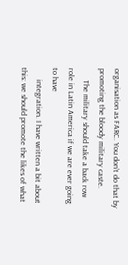organisation as FARC. You don’t do that by promoting the bloody military caste.
      The military should take a back row role in Latin America if we are ever going to have
      integration. I have written a bit about this: we should promote the likes of what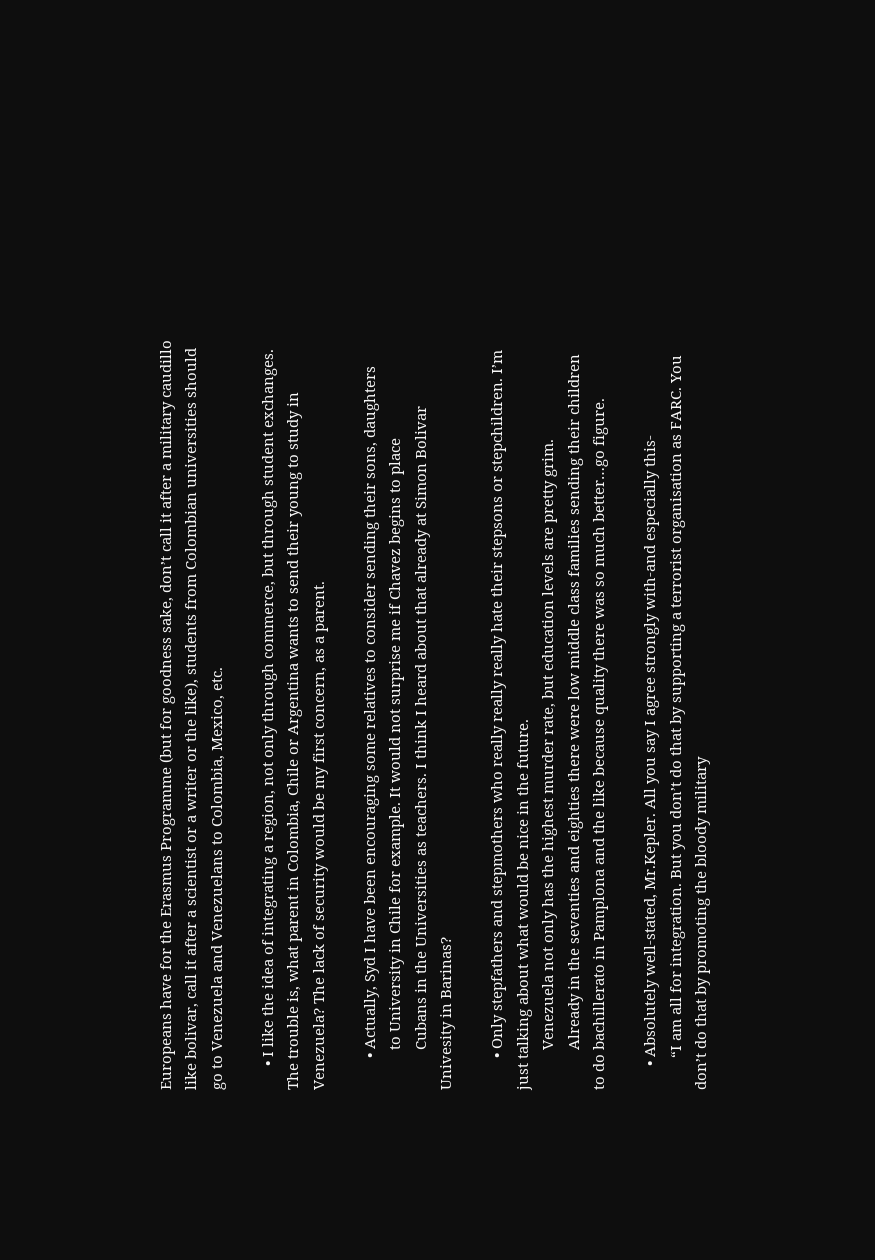Europeans have for the Erasmus Programme (but for goodness sake, don’t call it after a military caudillo like bolivar, call it after a scientist or a writer or the like), students from Colombian universities should go to Venezuela and Venezuelans to Colombia, Mexico, etc.

      • I like the idea of integrating a region, not only through commerce, but through student exchanges. The trouble is, what parent in Colombia, Chile or Argentina wants to send their young to study in Venezuela? The lack of security would be my first concern, as a parent.

        • Actually, Syd I have been encouraging some relatives to consider sending their sons, daughters
          to University in Chile for example. It would not surprise me if Chavez begins to place
          Cubans in the Universities as teachers. I think I heard about that already at Simon Bolivar Univesity in Barinas?

        • Only stepfathers and stepmothers who really really really hate their stepsons or stepchildren. I’m just talking about what would be nice in the future.
          Venezuela not only has the highest murder rate, but education levels are pretty grim.
          Already in the seventies and eighties there were low middle class families sending their children to do bachillerato in Pamplona and the like because quality there was so much better…go figure.

      • Absolutely well-stated, Mr.Kepler. All you say I agree strongly with-and especially this-
        “I am all for integration. But you don’t do that by supporting a terrorist organisation as FARC. You don’t do that by promoting the bloody military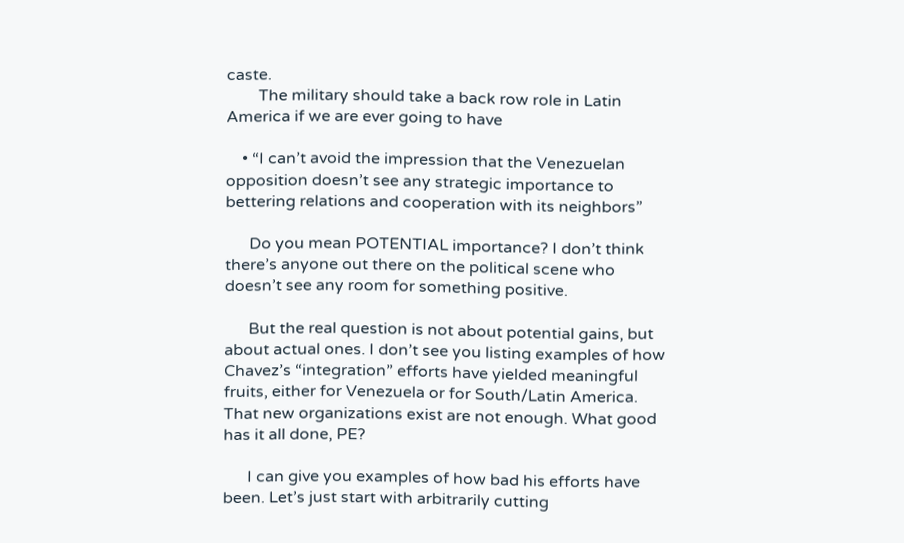caste.
        The military should take a back row role in Latin America if we are ever going to have

    • “I can’t avoid the impression that the Venezuelan opposition doesn’t see any strategic importance to bettering relations and cooperation with its neighbors”

      Do you mean POTENTIAL importance? I don’t think there’s anyone out there on the political scene who doesn’t see any room for something positive.

      But the real question is not about potential gains, but about actual ones. I don’t see you listing examples of how Chavez’s “integration” efforts have yielded meaningful fruits, either for Venezuela or for South/Latin America. That new organizations exist are not enough. What good has it all done, PE?

      I can give you examples of how bad his efforts have been. Let’s just start with arbitrarily cutting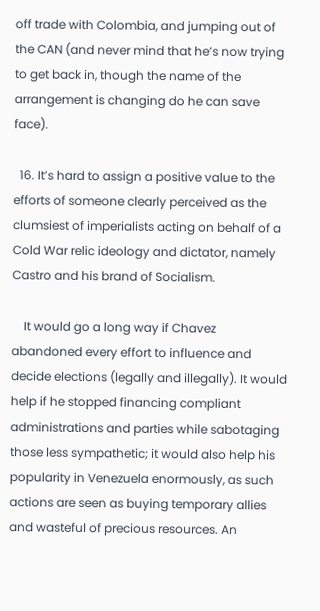off trade with Colombia, and jumping out of the CAN (and never mind that he’s now trying to get back in, though the name of the arrangement is changing do he can save face).

  16. It’s hard to assign a positive value to the efforts of someone clearly perceived as the clumsiest of imperialists acting on behalf of a Cold War relic ideology and dictator, namely Castro and his brand of Socialism.

    It would go a long way if Chavez abandoned every effort to influence and decide elections (legally and illegally). It would help if he stopped financing compliant administrations and parties while sabotaging those less sympathetic; it would also help his popularity in Venezuela enormously, as such actions are seen as buying temporary allies and wasteful of precious resources. An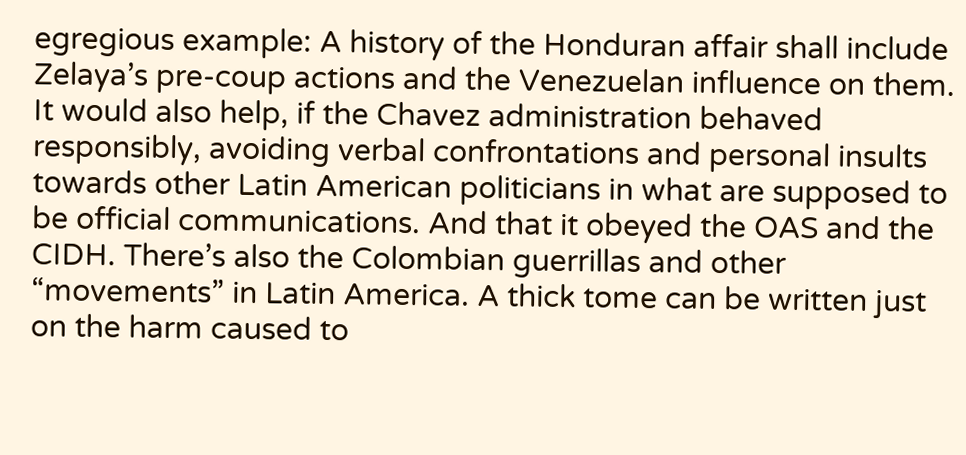egregious example: A history of the Honduran affair shall include Zelaya’s pre-coup actions and the Venezuelan influence on them. It would also help, if the Chavez administration behaved responsibly, avoiding verbal confrontations and personal insults towards other Latin American politicians in what are supposed to be official communications. And that it obeyed the OAS and the CIDH. There’s also the Colombian guerrillas and other “movements” in Latin America. A thick tome can be written just on the harm caused to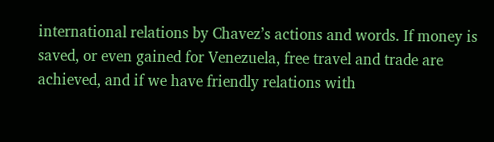international relations by Chavez’s actions and words. If money is saved, or even gained for Venezuela, free travel and trade are achieved, and if we have friendly relations with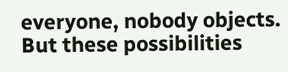everyone, nobody objects. But these possibilities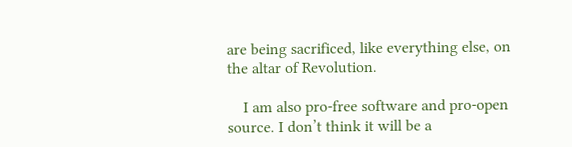are being sacrificed, like everything else, on the altar of Revolution.

    I am also pro-free software and pro-open source. I don’t think it will be a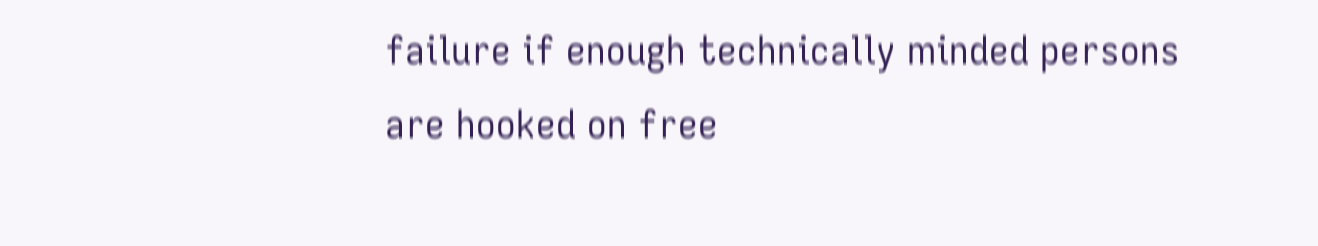failure if enough technically minded persons are hooked on free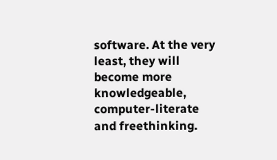software. At the very least, they will become more knowledgeable, computer-literate and freethinking.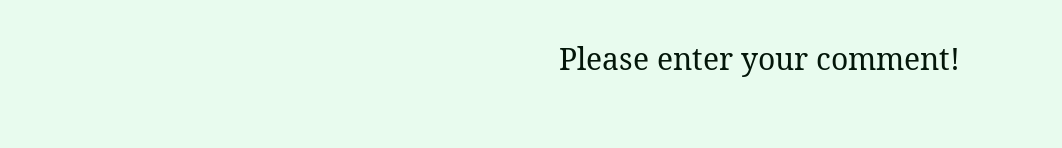Please enter your comment!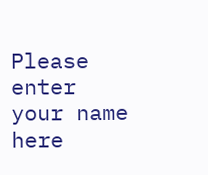Please enter your name here